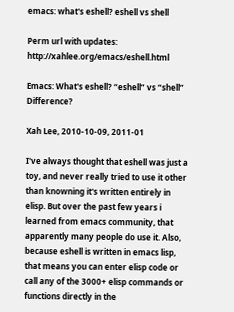emacs: what's eshell? eshell vs shell

Perm url with updates: http://xahlee.org/emacs/eshell.html

Emacs: What's eshell? “eshell” vs “shell” Difference?

Xah Lee, 2010-10-09, 2011-01

I've always thought that eshell was just a toy, and never really tried to use it other than knowning it's written entirely in elisp. But over the past few years i learned from emacs community, that apparently many people do use it. Also, because eshell is written in emacs lisp, that means you can enter elisp code or call any of the 3000+ elisp commands or functions directly in the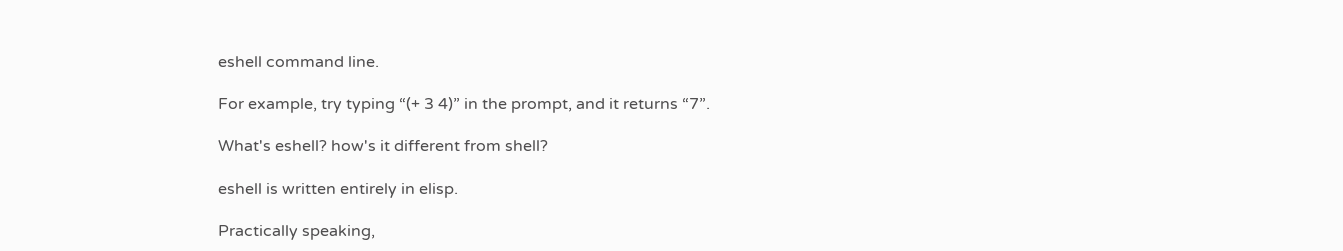eshell command line.

For example, try typing “(+ 3 4)” in the prompt, and it returns “7”.

What's eshell? how's it different from shell?

eshell is written entirely in elisp.

Practically speaking,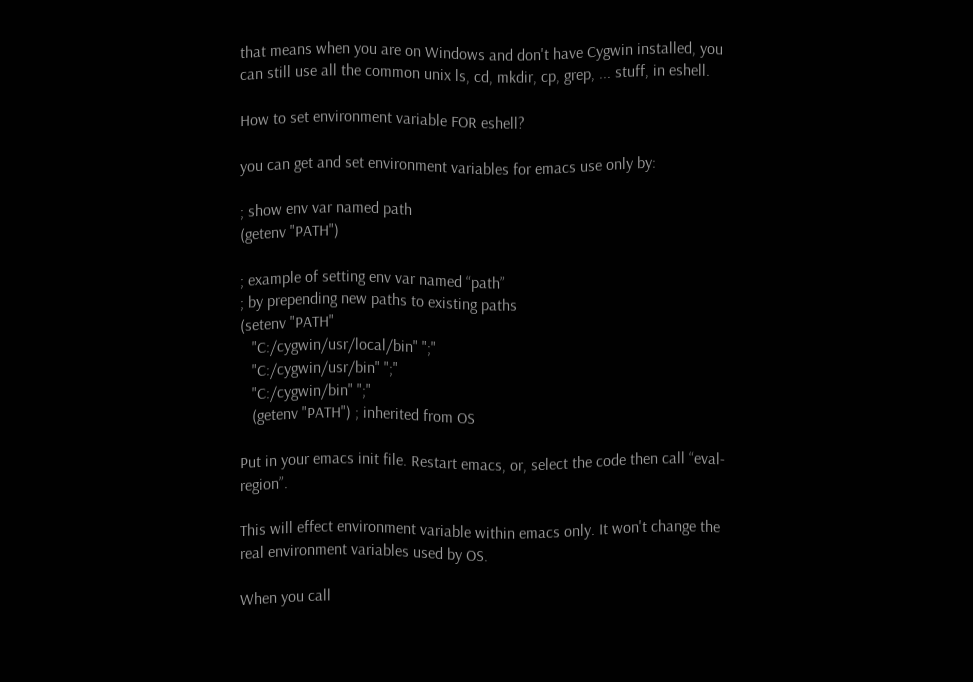that means when you are on Windows and don't have Cygwin installed, you can still use all the common unix ls, cd, mkdir, cp, grep, ... stuff, in eshell.

How to set environment variable FOR eshell?

you can get and set environment variables for emacs use only by:

; show env var named path
(getenv "PATH")

; example of setting env var named “path”
; by prepending new paths to existing paths
(setenv "PATH"
   "C:/cygwin/usr/local/bin" ";"
   "C:/cygwin/usr/bin" ";"
   "C:/cygwin/bin" ";"
   (getenv "PATH") ; inherited from OS

Put in your emacs init file. Restart emacs, or, select the code then call “eval-region”.

This will effect environment variable within emacs only. It won't change the real environment variables used by OS.

When you call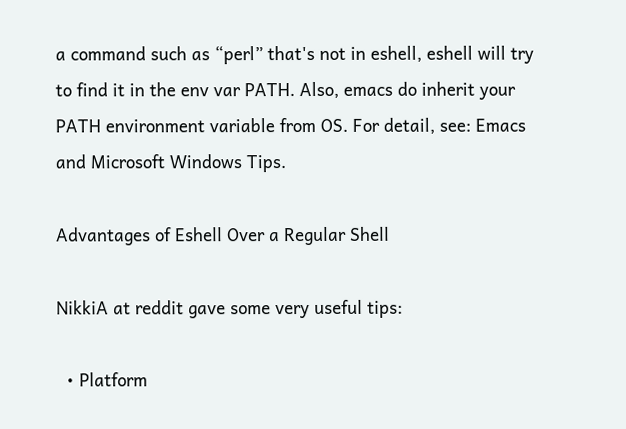a command such as “perl” that's not in eshell, eshell will try to find it in the env var PATH. Also, emacs do inherit your PATH environment variable from OS. For detail, see: Emacs and Microsoft Windows Tips.

Advantages of Eshell Over a Regular Shell

NikkiA at reddit gave some very useful tips:

  • Platform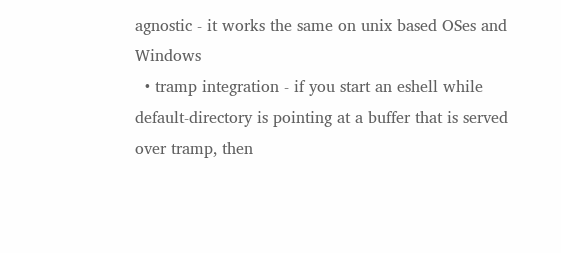agnostic - it works the same on unix based OSes and Windows
  • tramp integration - if you start an eshell while default-directory is pointing at a buffer that is served over tramp, then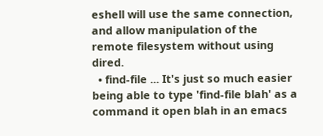eshell will use the same connection, and allow manipulation of the remote filesystem without using dired.
  • find-file ... It's just so much easier being able to type 'find-file blah' as a command it open blah in an emacs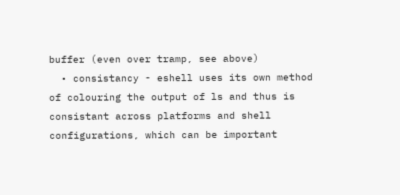buffer (even over tramp, see above)
  • consistancy - eshell uses its own method of colouring the output of ls and thus is consistant across platforms and shell configurations, which can be important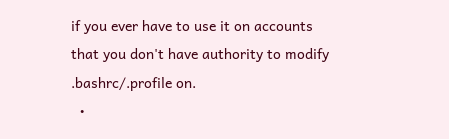if you ever have to use it on accounts that you don't have authority to modify .bashrc/.profile on.
  •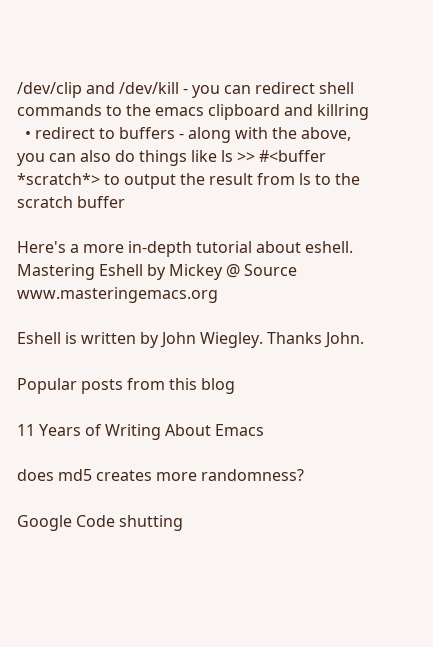/dev/clip and /dev/kill - you can redirect shell commands to the emacs clipboard and killring
  • redirect to buffers - along with the above, you can also do things like ls >> #<buffer *scratch*> to output the result from ls to the scratch buffer

Here's a more in-depth tutorial about eshell. Mastering Eshell by Mickey @ Source www.masteringemacs.org

Eshell is written by John Wiegley. Thanks John.

Popular posts from this blog

11 Years of Writing About Emacs

does md5 creates more randomness?

Google Code shutting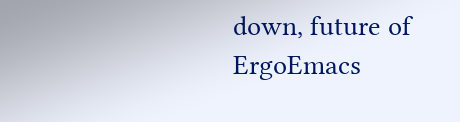down, future of ErgoEmacs